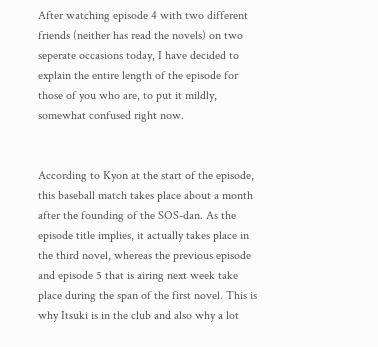After watching episode 4 with two different friends (neither has read the novels) on two seperate occasions today, I have decided to explain the entire length of the episode for those of you who are, to put it mildly, somewhat confused right now.


According to Kyon at the start of the episode, this baseball match takes place about a month after the founding of the SOS-dan. As the episode title implies, it actually takes place in the third novel, whereas the previous episode and episode 5 that is airing next week take place during the span of the first novel. This is why Itsuki is in the club and also why a lot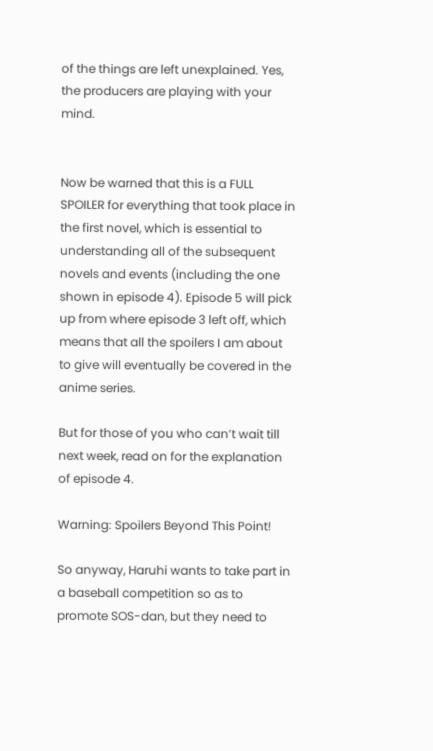of the things are left unexplained. Yes, the producers are playing with your mind.


Now be warned that this is a FULL SPOILER for everything that took place in the first novel, which is essential to understanding all of the subsequent novels and events (including the one shown in episode 4). Episode 5 will pick up from where episode 3 left off, which means that all the spoilers I am about to give will eventually be covered in the anime series.

But for those of you who can’t wait till next week, read on for the explanation of episode 4.

Warning: Spoilers Beyond This Point!

So anyway, Haruhi wants to take part in a baseball competition so as to promote SOS-dan, but they need to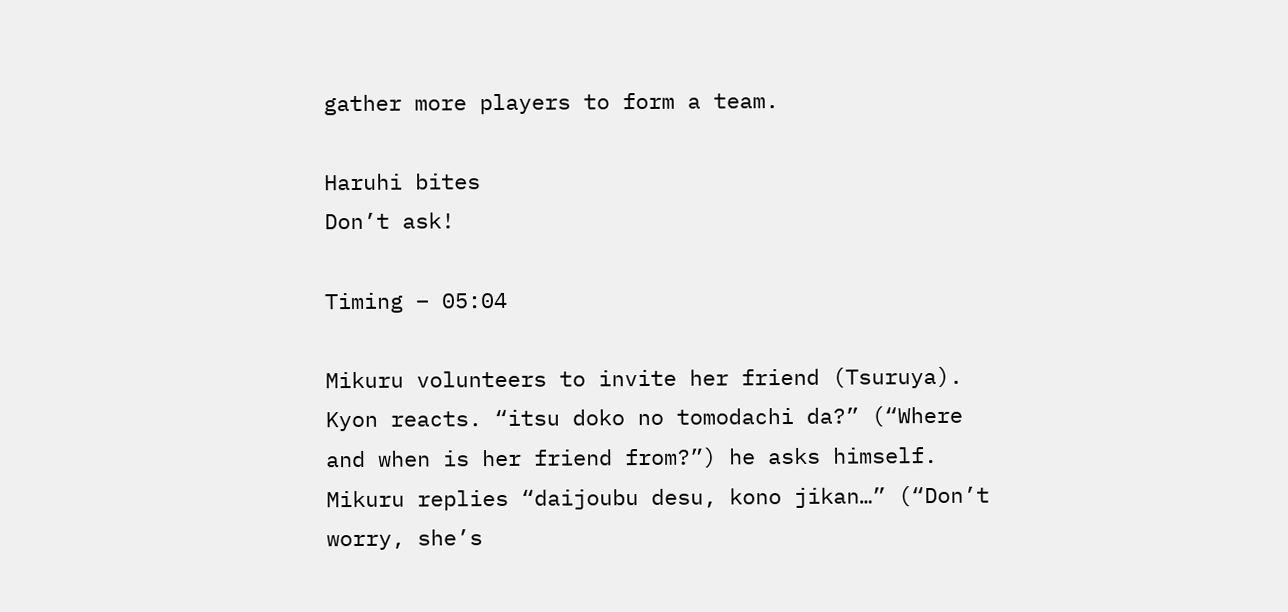gather more players to form a team.

Haruhi bites
Don’t ask!

Timing – 05:04

Mikuru volunteers to invite her friend (Tsuruya). Kyon reacts. “itsu doko no tomodachi da?” (“Where and when is her friend from?”) he asks himself. Mikuru replies “daijoubu desu, kono jikan…” (“Don’t worry, she’s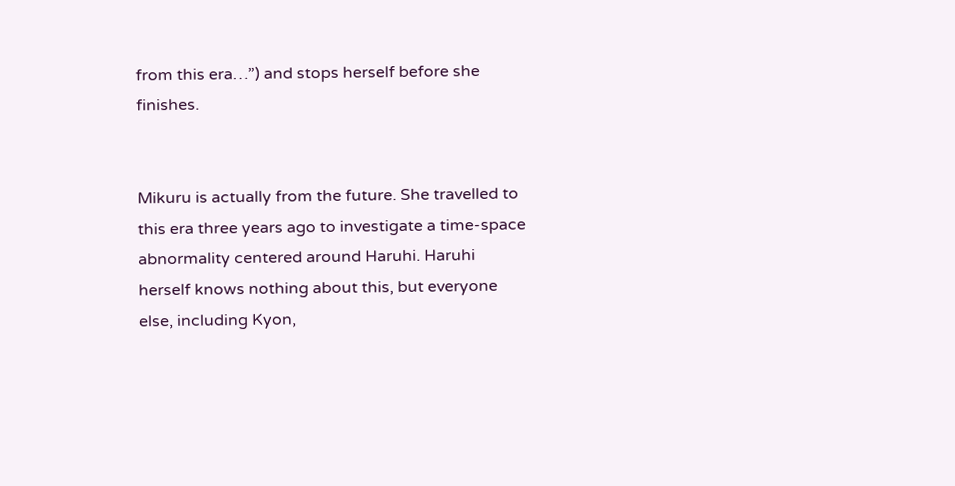from this era…”) and stops herself before she finishes.


Mikuru is actually from the future. She travelled to this era three years ago to investigate a time-space abnormality centered around Haruhi. Haruhi herself knows nothing about this, but everyone else, including Kyon,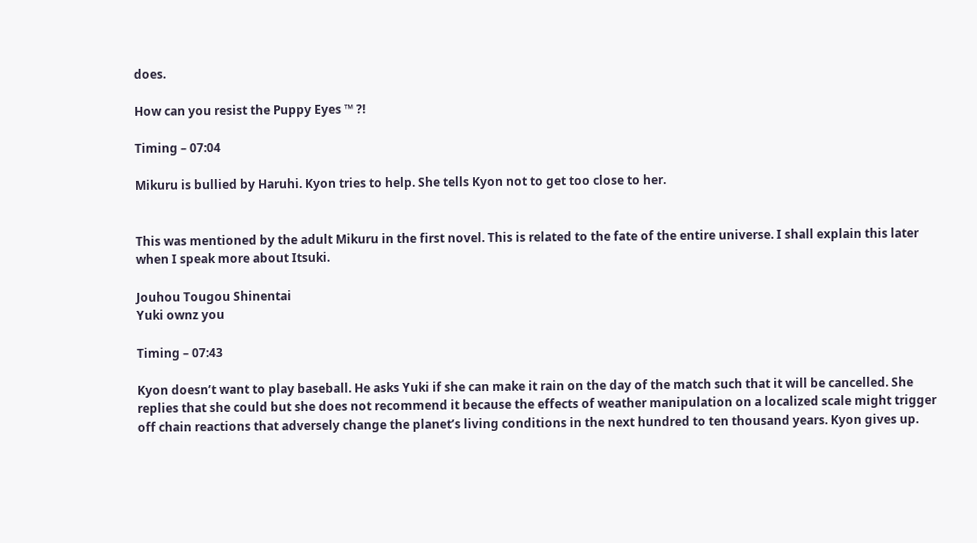does.

How can you resist the Puppy Eyes ™ ?!

Timing – 07:04

Mikuru is bullied by Haruhi. Kyon tries to help. She tells Kyon not to get too close to her.


This was mentioned by the adult Mikuru in the first novel. This is related to the fate of the entire universe. I shall explain this later when I speak more about Itsuki.

Jouhou Tougou Shinentai
Yuki ownz you

Timing – 07:43

Kyon doesn’t want to play baseball. He asks Yuki if she can make it rain on the day of the match such that it will be cancelled. She replies that she could but she does not recommend it because the effects of weather manipulation on a localized scale might trigger off chain reactions that adversely change the planet’s living conditions in the next hundred to ten thousand years. Kyon gives up.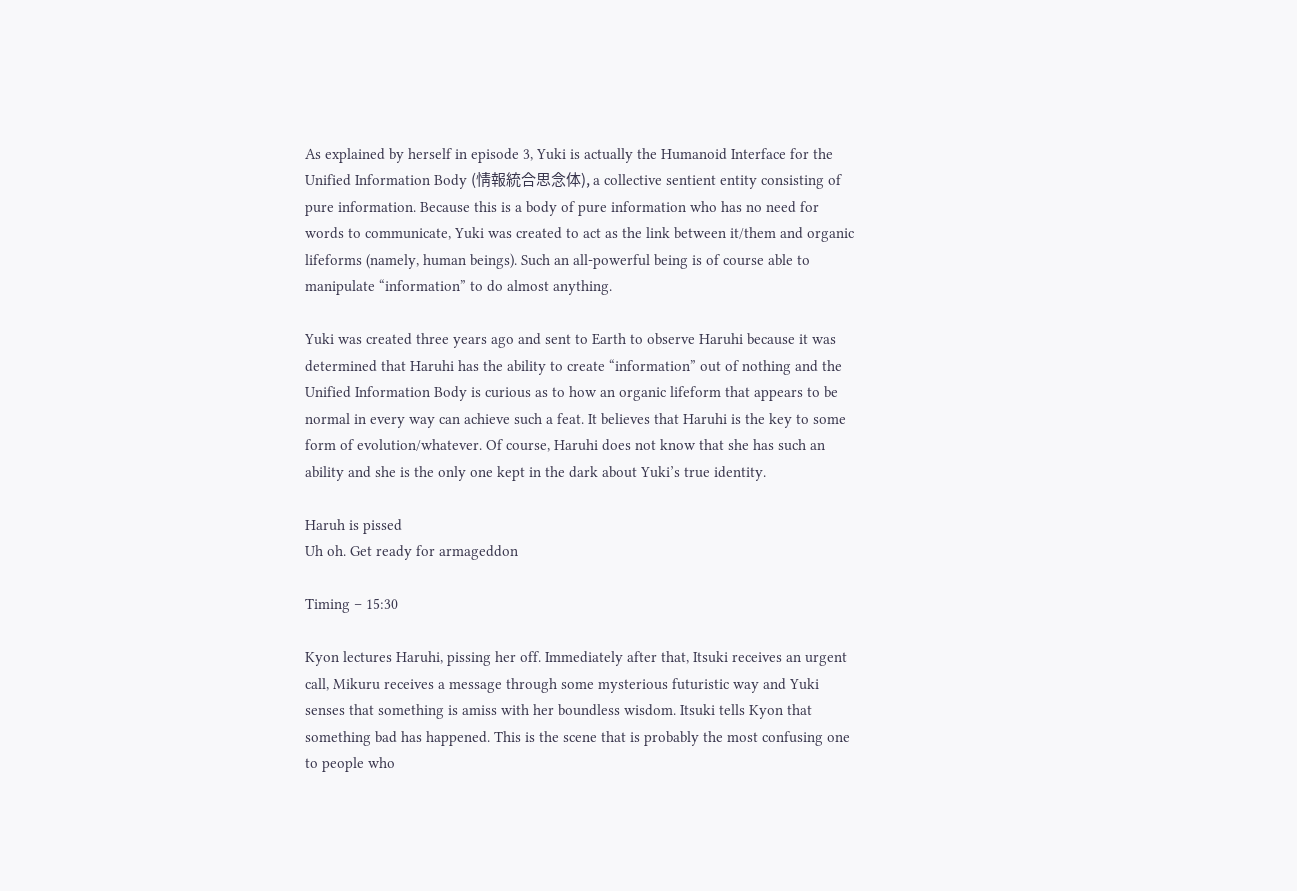As explained by herself in episode 3, Yuki is actually the Humanoid Interface for the Unified Information Body (情報統合思念体), a collective sentient entity consisting of pure information. Because this is a body of pure information who has no need for words to communicate, Yuki was created to act as the link between it/them and organic lifeforms (namely, human beings). Such an all-powerful being is of course able to manipulate “information” to do almost anything.

Yuki was created three years ago and sent to Earth to observe Haruhi because it was determined that Haruhi has the ability to create “information” out of nothing and the Unified Information Body is curious as to how an organic lifeform that appears to be normal in every way can achieve such a feat. It believes that Haruhi is the key to some form of evolution/whatever. Of course, Haruhi does not know that she has such an ability and she is the only one kept in the dark about Yuki’s true identity.

Haruh is pissed
Uh oh. Get ready for armageddon

Timing – 15:30

Kyon lectures Haruhi, pissing her off. Immediately after that, Itsuki receives an urgent call, Mikuru receives a message through some mysterious futuristic way and Yuki senses that something is amiss with her boundless wisdom. Itsuki tells Kyon that something bad has happened. This is the scene that is probably the most confusing one to people who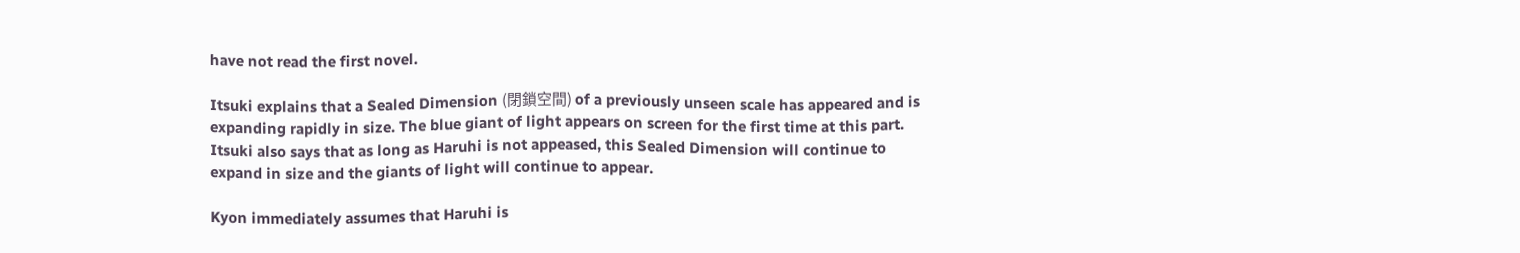have not read the first novel.

Itsuki explains that a Sealed Dimension (閉鎖空間) of a previously unseen scale has appeared and is expanding rapidly in size. The blue giant of light appears on screen for the first time at this part. Itsuki also says that as long as Haruhi is not appeased, this Sealed Dimension will continue to expand in size and the giants of light will continue to appear.

Kyon immediately assumes that Haruhi is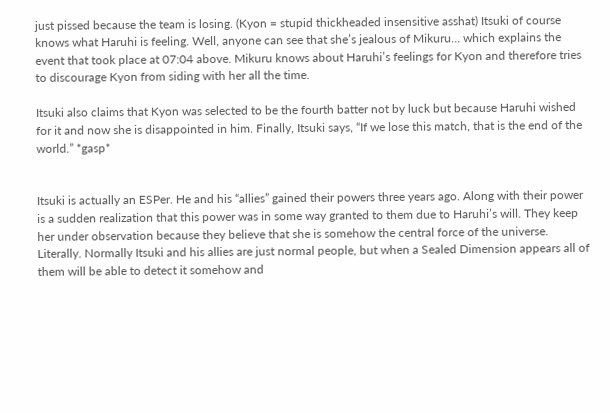just pissed because the team is losing. (Kyon = stupid thickheaded insensitive asshat) Itsuki of course knows what Haruhi is feeling. Well, anyone can see that she’s jealous of Mikuru… which explains the event that took place at 07:04 above. Mikuru knows about Haruhi’s feelings for Kyon and therefore tries to discourage Kyon from siding with her all the time.

Itsuki also claims that Kyon was selected to be the fourth batter not by luck but because Haruhi wished for it and now she is disappointed in him. Finally, Itsuki says, “If we lose this match, that is the end of the world.” *gasp*


Itsuki is actually an ESPer. He and his “allies” gained their powers three years ago. Along with their power is a sudden realization that this power was in some way granted to them due to Haruhi’s will. They keep her under observation because they believe that she is somehow the central force of the universe. Literally. Normally Itsuki and his allies are just normal people, but when a Sealed Dimension appears all of them will be able to detect it somehow and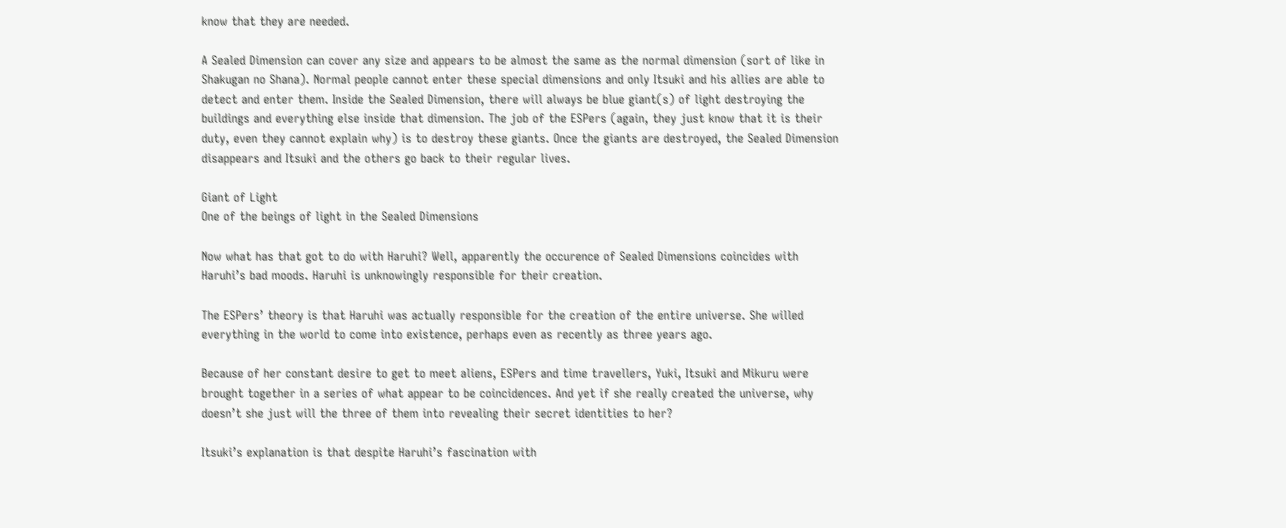know that they are needed.

A Sealed Dimension can cover any size and appears to be almost the same as the normal dimension (sort of like in Shakugan no Shana). Normal people cannot enter these special dimensions and only Itsuki and his allies are able to detect and enter them. Inside the Sealed Dimension, there will always be blue giant(s) of light destroying the buildings and everything else inside that dimension. The job of the ESPers (again, they just know that it is their duty, even they cannot explain why) is to destroy these giants. Once the giants are destroyed, the Sealed Dimension disappears and Itsuki and the others go back to their regular lives.

Giant of Light
One of the beings of light in the Sealed Dimensions

Now what has that got to do with Haruhi? Well, apparently the occurence of Sealed Dimensions coincides with Haruhi’s bad moods. Haruhi is unknowingly responsible for their creation.

The ESPers’ theory is that Haruhi was actually responsible for the creation of the entire universe. She willed everything in the world to come into existence, perhaps even as recently as three years ago.

Because of her constant desire to get to meet aliens, ESPers and time travellers, Yuki, Itsuki and Mikuru were brought together in a series of what appear to be coincidences. And yet if she really created the universe, why doesn’t she just will the three of them into revealing their secret identities to her?

Itsuki’s explanation is that despite Haruhi’s fascination with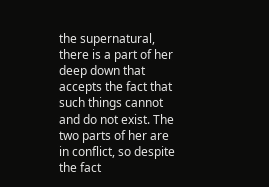the supernatural, there is a part of her deep down that accepts the fact that such things cannot and do not exist. The two parts of her are in conflict, so despite the fact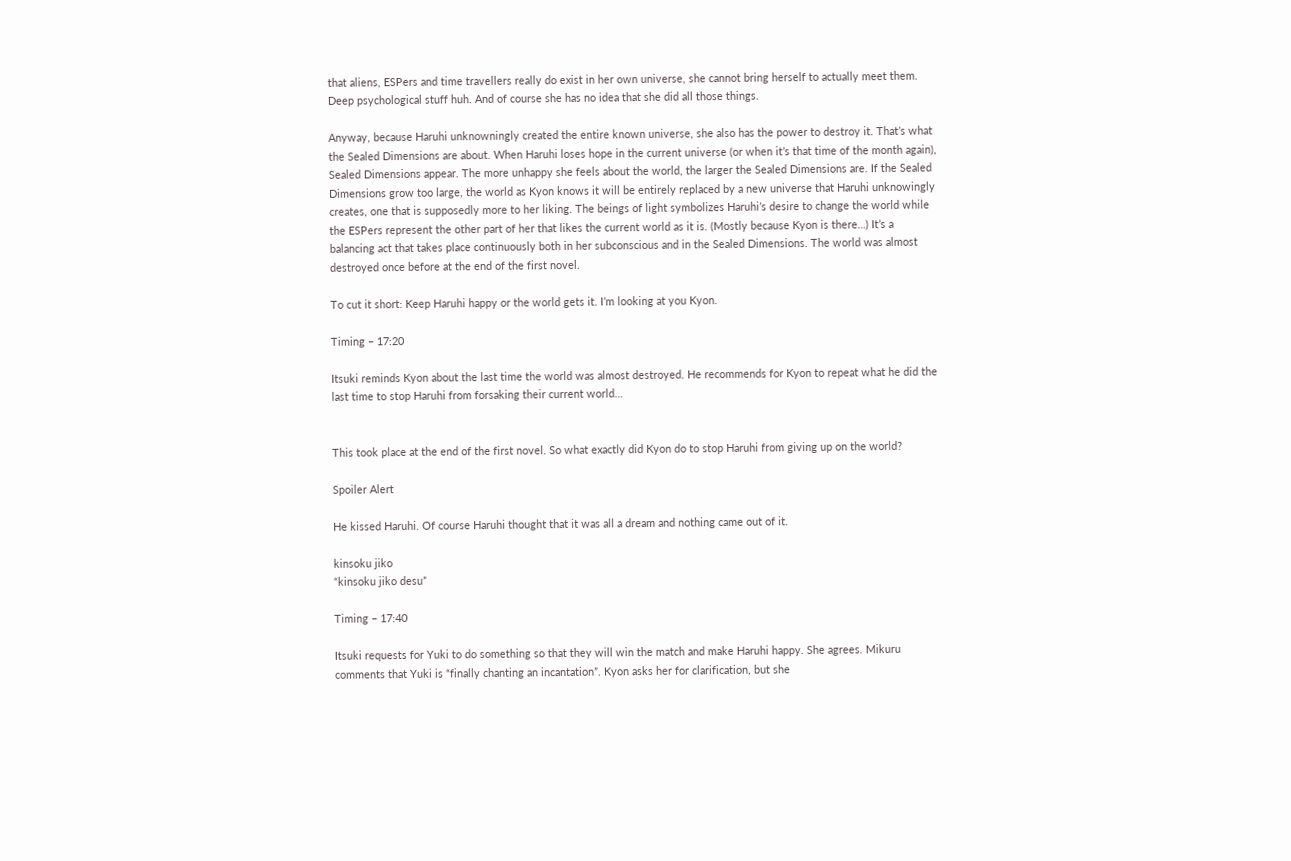that aliens, ESPers and time travellers really do exist in her own universe, she cannot bring herself to actually meet them. Deep psychological stuff huh. And of course she has no idea that she did all those things.

Anyway, because Haruhi unknowningly created the entire known universe, she also has the power to destroy it. That’s what the Sealed Dimensions are about. When Haruhi loses hope in the current universe (or when it’s that time of the month again), Sealed Dimensions appear. The more unhappy she feels about the world, the larger the Sealed Dimensions are. If the Sealed Dimensions grow too large, the world as Kyon knows it will be entirely replaced by a new universe that Haruhi unknowingly creates, one that is supposedly more to her liking. The beings of light symbolizes Haruhi’s desire to change the world while the ESPers represent the other part of her that likes the current world as it is. (Mostly because Kyon is there…) It’s a balancing act that takes place continuously both in her subconscious and in the Sealed Dimensions. The world was almost destroyed once before at the end of the first novel.

To cut it short: Keep Haruhi happy or the world gets it. I’m looking at you Kyon.

Timing – 17:20

Itsuki reminds Kyon about the last time the world was almost destroyed. He recommends for Kyon to repeat what he did the last time to stop Haruhi from forsaking their current world…


This took place at the end of the first novel. So what exactly did Kyon do to stop Haruhi from giving up on the world?

Spoiler Alert

He kissed Haruhi. Of course Haruhi thought that it was all a dream and nothing came out of it.

kinsoku jiko
“kinsoku jiko desu”

Timing – 17:40

Itsuki requests for Yuki to do something so that they will win the match and make Haruhi happy. She agrees. Mikuru comments that Yuki is “finally chanting an incantation”. Kyon asks her for clarification, but she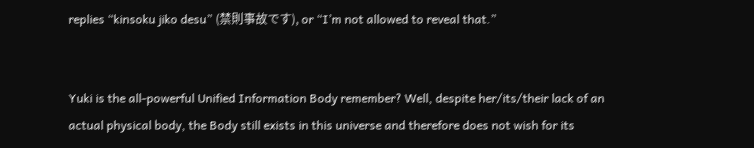replies “kinsoku jiko desu” (禁則事故です), or “I’m not allowed to reveal that.”


Yuki is the all-powerful Unified Information Body remember? Well, despite her/its/their lack of an actual physical body, the Body still exists in this universe and therefore does not wish for its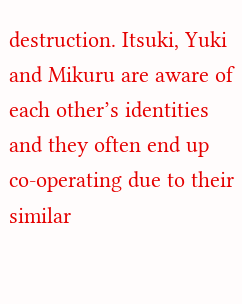destruction. Itsuki, Yuki and Mikuru are aware of each other’s identities and they often end up co-operating due to their similar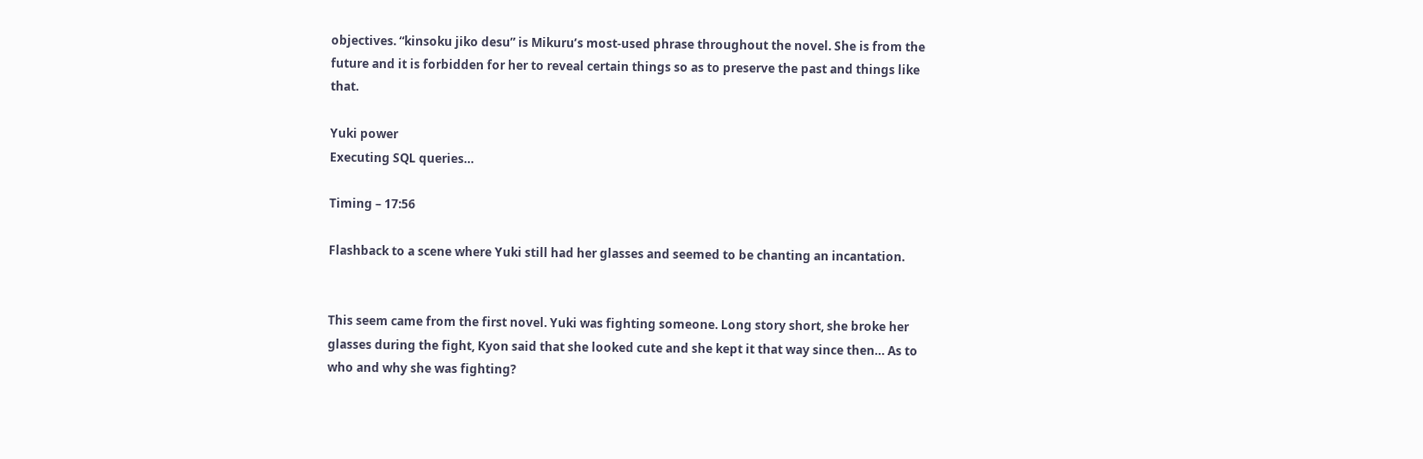objectives. “kinsoku jiko desu” is Mikuru’s most-used phrase throughout the novel. She is from the future and it is forbidden for her to reveal certain things so as to preserve the past and things like that.

Yuki power
Executing SQL queries…

Timing – 17:56

Flashback to a scene where Yuki still had her glasses and seemed to be chanting an incantation.


This seem came from the first novel. Yuki was fighting someone. Long story short, she broke her glasses during the fight, Kyon said that she looked cute and she kept it that way since then… As to who and why she was fighting?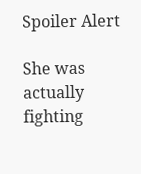Spoiler Alert

She was actually fighting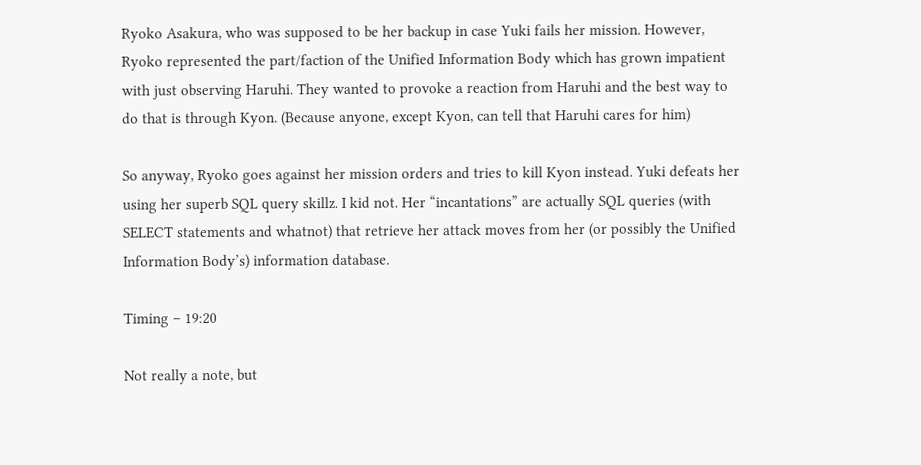Ryoko Asakura, who was supposed to be her backup in case Yuki fails her mission. However, Ryoko represented the part/faction of the Unified Information Body which has grown impatient with just observing Haruhi. They wanted to provoke a reaction from Haruhi and the best way to do that is through Kyon. (Because anyone, except Kyon, can tell that Haruhi cares for him)

So anyway, Ryoko goes against her mission orders and tries to kill Kyon instead. Yuki defeats her using her superb SQL query skillz. I kid not. Her “incantations” are actually SQL queries (with SELECT statements and whatnot) that retrieve her attack moves from her (or possibly the Unified Information Body’s) information database.

Timing – 19:20

Not really a note, but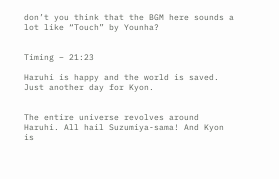don’t you think that the BGM here sounds a lot like “Touch” by Younha?


Timing – 21:23

Haruhi is happy and the world is saved. Just another day for Kyon.


The entire universe revolves around Haruhi. All hail Suzumiya-sama! And Kyon is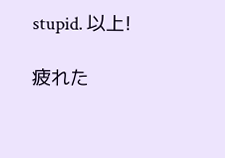stupid. 以上!

疲れた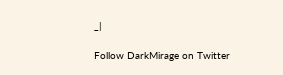_|

Follow DarkMirage on Twitter